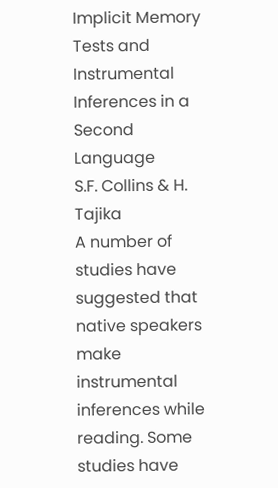Implicit Memory Tests and Instrumental Inferences in a Second Language
S.F. Collins & H. Tajika
A number of studies have suggested that native speakers make instrumental inferences while reading. Some studies have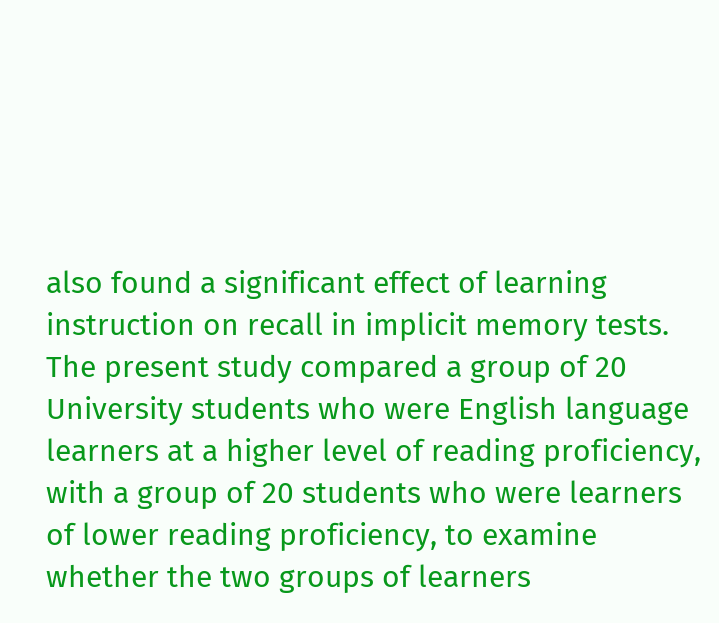also found a significant effect of learning instruction on recall in implicit memory tests. The present study compared a group of 20 University students who were English language learners at a higher level of reading proficiency, with a group of 20 students who were learners of lower reading proficiency, to examine whether the two groups of learners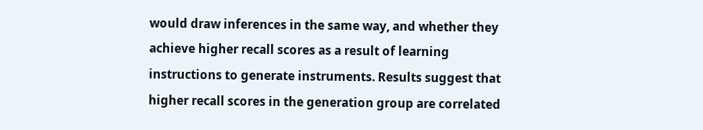would draw inferences in the same way, and whether they achieve higher recall scores as a result of learning instructions to generate instruments. Results suggest that higher recall scores in the generation group are correlated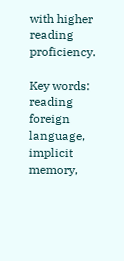with higher reading proficiency.

Key words: reading foreign language, implicit memory,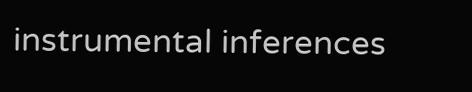instrumental inferences